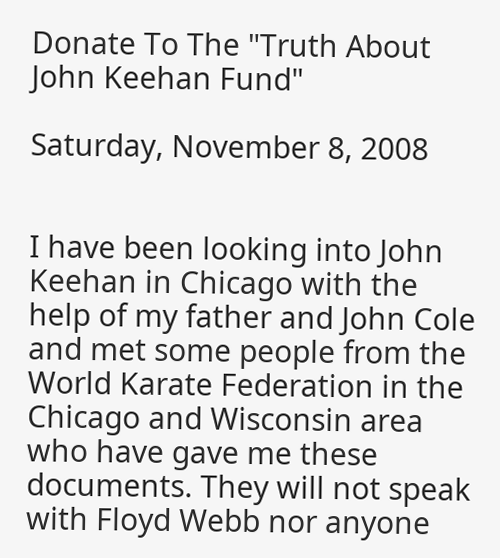Donate To The "Truth About John Keehan Fund"

Saturday, November 8, 2008


I have been looking into John Keehan in Chicago with the help of my father and John Cole and met some people from the World Karate Federation in the Chicago and Wisconsin area who have gave me these documents. They will not speak with Floyd Webb nor anyone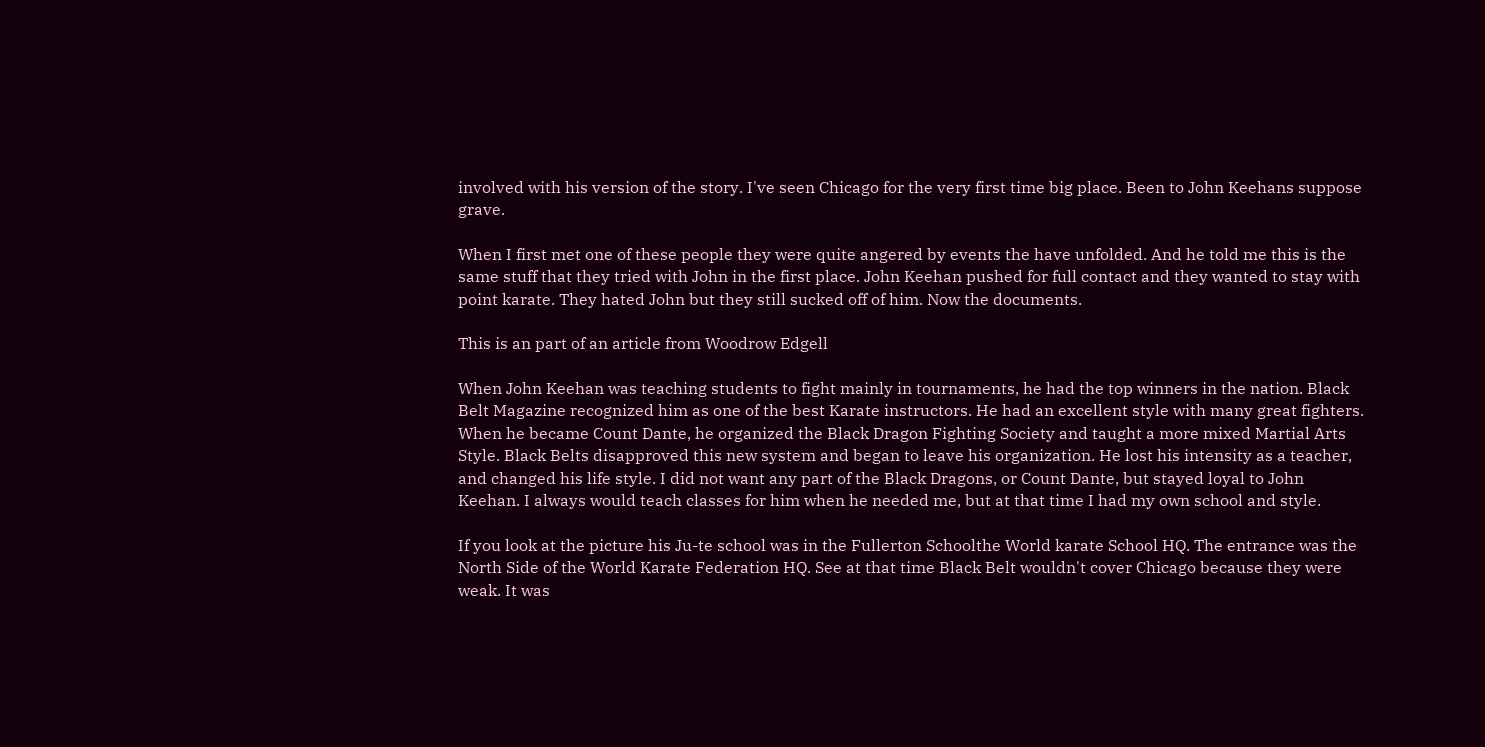involved with his version of the story. I've seen Chicago for the very first time big place. Been to John Keehans suppose grave.

When I first met one of these people they were quite angered by events the have unfolded. And he told me this is the same stuff that they tried with John in the first place. John Keehan pushed for full contact and they wanted to stay with point karate. They hated John but they still sucked off of him. Now the documents.

This is an part of an article from Woodrow Edgell

When John Keehan was teaching students to fight mainly in tournaments, he had the top winners in the nation. Black Belt Magazine recognized him as one of the best Karate instructors. He had an excellent style with many great fighters. When he became Count Dante, he organized the Black Dragon Fighting Society and taught a more mixed Martial Arts Style. Black Belts disapproved this new system and began to leave his organization. He lost his intensity as a teacher, and changed his life style. I did not want any part of the Black Dragons, or Count Dante, but stayed loyal to John Keehan. I always would teach classes for him when he needed me, but at that time I had my own school and style.

If you look at the picture his Ju-te school was in the Fullerton Schoolthe World karate School HQ. The entrance was the North Side of the World Karate Federation HQ. See at that time Black Belt wouldn't cover Chicago because they were weak. It was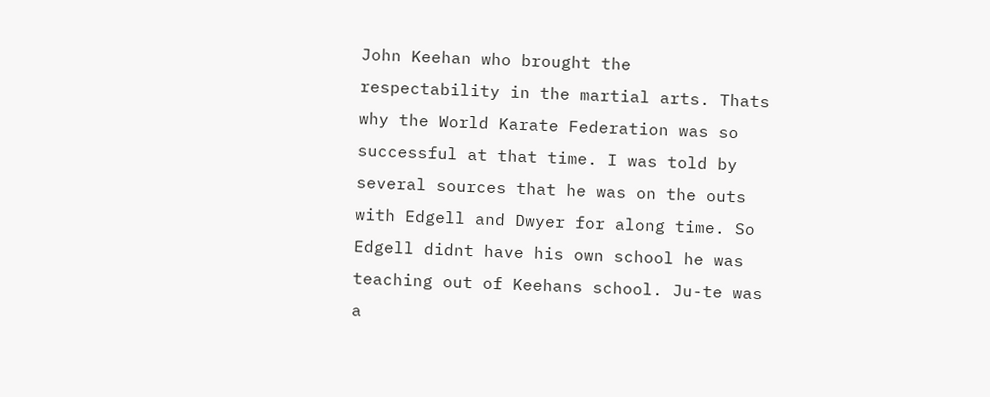John Keehan who brought the respectability in the martial arts. Thats why the World Karate Federation was so successful at that time. I was told by several sources that he was on the outs with Edgell and Dwyer for along time. So Edgell didnt have his own school he was teaching out of Keehans school. Ju-te was a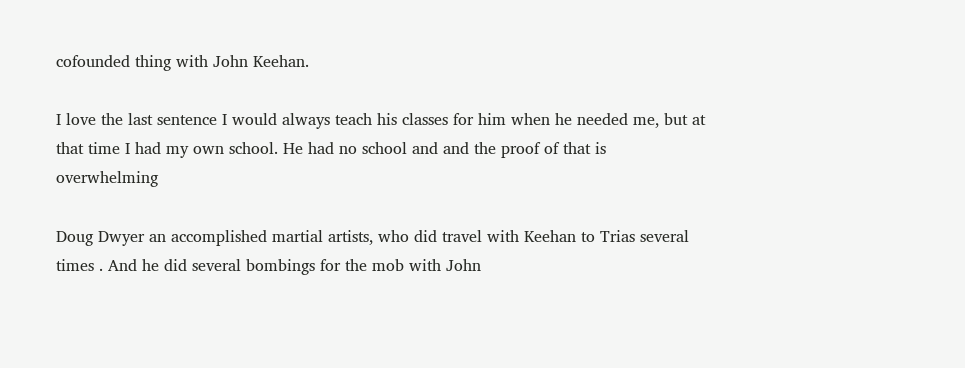cofounded thing with John Keehan.

I love the last sentence I would always teach his classes for him when he needed me, but at that time I had my own school. He had no school and and the proof of that is overwhelming

Doug Dwyer an accomplished martial artists, who did travel with Keehan to Trias several times . And he did several bombings for the mob with John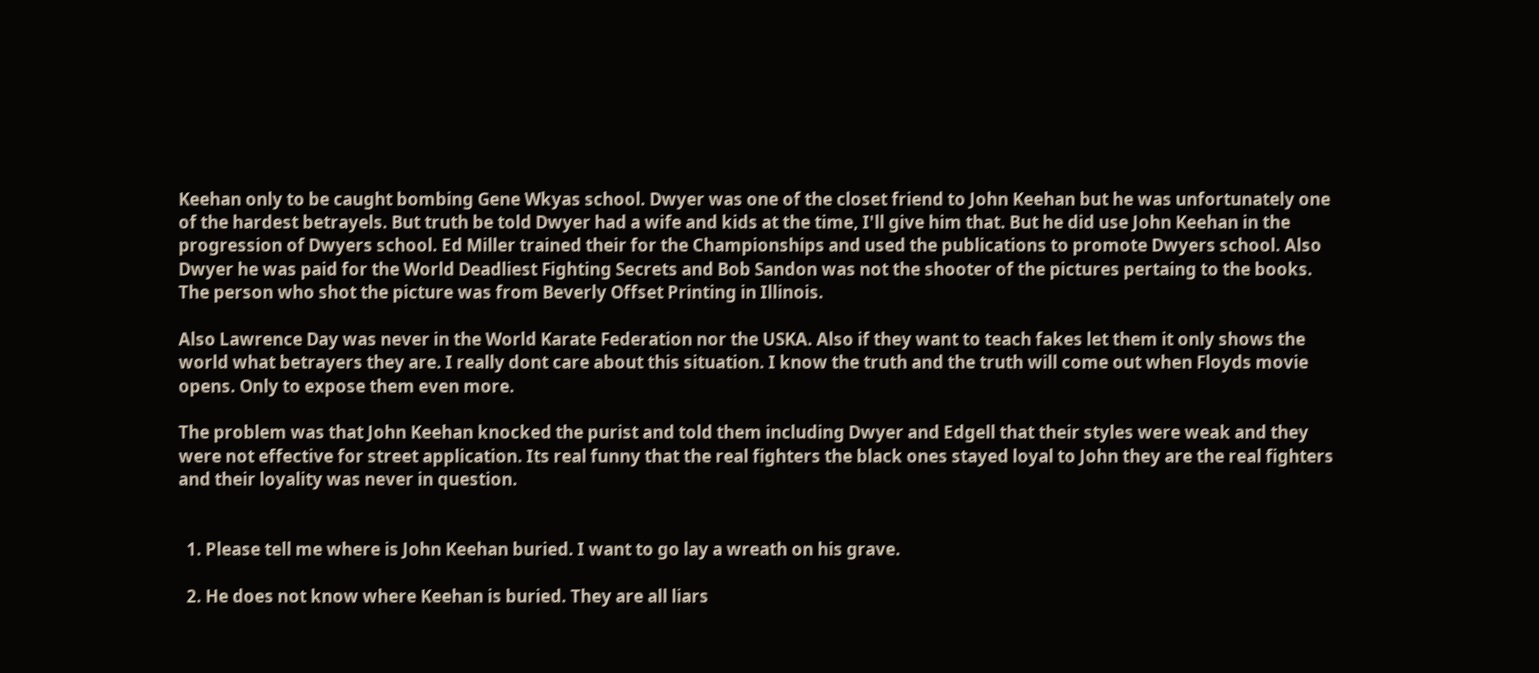Keehan only to be caught bombing Gene Wkyas school. Dwyer was one of the closet friend to John Keehan but he was unfortunately one of the hardest betrayels. But truth be told Dwyer had a wife and kids at the time, I'll give him that. But he did use John Keehan in the progression of Dwyers school. Ed Miller trained their for the Championships and used the publications to promote Dwyers school. Also Dwyer he was paid for the World Deadliest Fighting Secrets and Bob Sandon was not the shooter of the pictures pertaing to the books. The person who shot the picture was from Beverly Offset Printing in Illinois.

Also Lawrence Day was never in the World Karate Federation nor the USKA. Also if they want to teach fakes let them it only shows the world what betrayers they are. I really dont care about this situation. I know the truth and the truth will come out when Floyds movie opens. Only to expose them even more.

The problem was that John Keehan knocked the purist and told them including Dwyer and Edgell that their styles were weak and they were not effective for street application. Its real funny that the real fighters the black ones stayed loyal to John they are the real fighters and their loyality was never in question.


  1. Please tell me where is John Keehan buried. I want to go lay a wreath on his grave.

  2. He does not know where Keehan is buried. They are all liars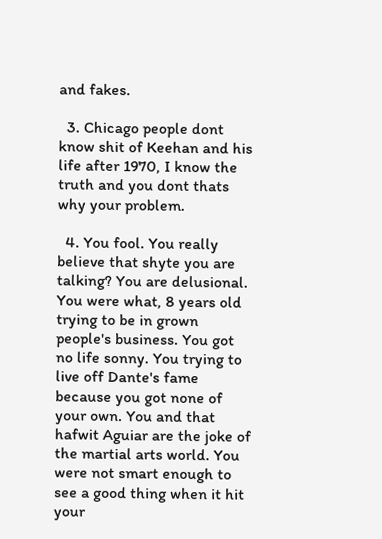and fakes.

  3. Chicago people dont know shit of Keehan and his life after 1970, I know the truth and you dont thats why your problem.

  4. You fool. You really believe that shyte you are talking? You are delusional. You were what, 8 years old trying to be in grown people's business. You got no life sonny. You trying to live off Dante's fame because you got none of your own. You and that hafwit Aguiar are the joke of the martial arts world. You were not smart enough to see a good thing when it hit your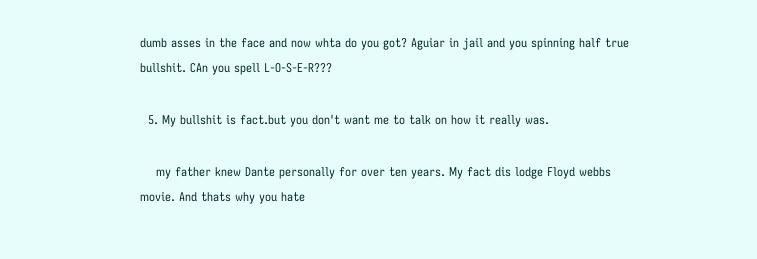dumb asses in the face and now whta do you got? Aguiar in jail and you spinning half true bullshit. CAn you spell L-O-S-E-R???

  5. My bullshit is fact.but you don't want me to talk on how it really was.

    my father knew Dante personally for over ten years. My fact dis lodge Floyd webbs movie. And thats why you hate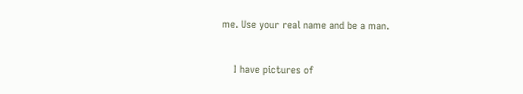me. Use your real name and be a man.


    I have pictures of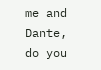me and Dante, do you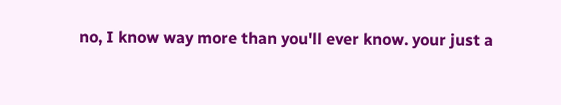no, I know way more than you'll ever know. your just a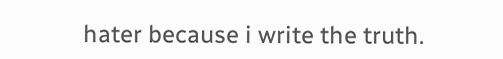hater because i write the truth.